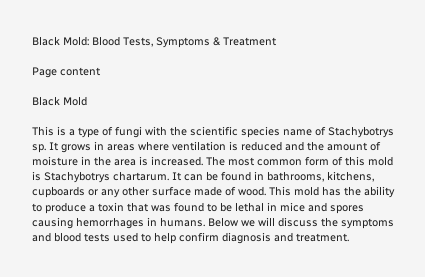Black Mold: Blood Tests, Symptoms & Treatment

Page content

Black Mold

This is a type of fungi with the scientific species name of Stachybotrys sp. It grows in areas where ventilation is reduced and the amount of moisture in the area is increased. The most common form of this mold is Stachybotrys chartarum. It can be found in bathrooms, kitchens, cupboards or any other surface made of wood. This mold has the ability to produce a toxin that was found to be lethal in mice and spores causing hemorrhages in humans. Below we will discuss the symptoms and blood tests used to help confirm diagnosis and treatment.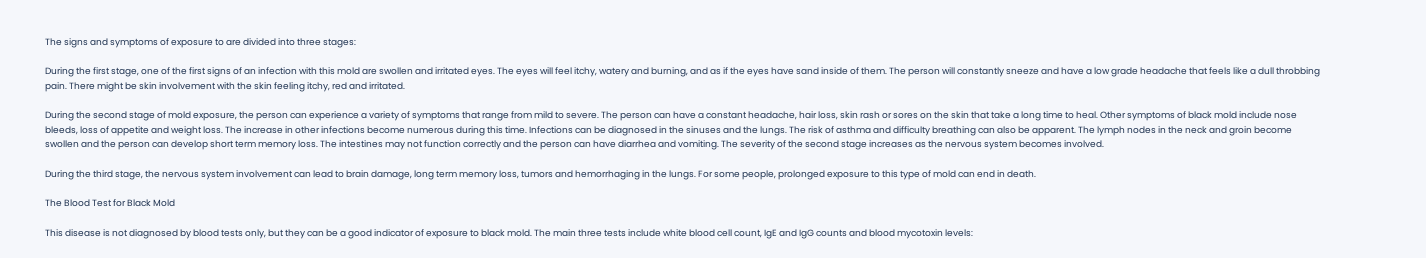The signs and symptoms of exposure to are divided into three stages:

During the first stage, one of the first signs of an infection with this mold are swollen and irritated eyes. The eyes will feel itchy, watery and burning, and as if the eyes have sand inside of them. The person will constantly sneeze and have a low grade headache that feels like a dull throbbing pain. There might be skin involvement with the skin feeling itchy, red and irritated.

During the second stage of mold exposure, the person can experience a variety of symptoms that range from mild to severe. The person can have a constant headache, hair loss, skin rash or sores on the skin that take a long time to heal. Other symptoms of black mold include nose bleeds, loss of appetite and weight loss. The increase in other infections become numerous during this time. Infections can be diagnosed in the sinuses and the lungs. The risk of asthma and difficulty breathing can also be apparent. The lymph nodes in the neck and groin become swollen and the person can develop short term memory loss. The intestines may not function correctly and the person can have diarrhea and vomiting. The severity of the second stage increases as the nervous system becomes involved.

During the third stage, the nervous system involvement can lead to brain damage, long term memory loss, tumors and hemorrhaging in the lungs. For some people, prolonged exposure to this type of mold can end in death.

The Blood Test for Black Mold

This disease is not diagnosed by blood tests only, but they can be a good indicator of exposure to black mold. The main three tests include white blood cell count, IgE and IgG counts and blood mycotoxin levels: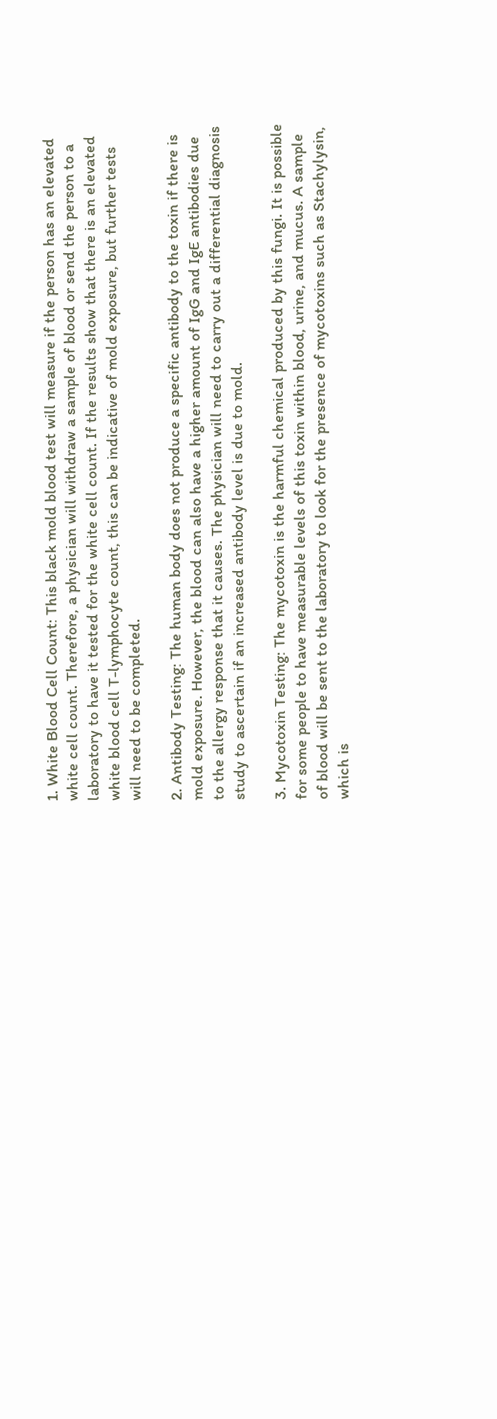1. White Blood Cell Count: This black mold blood test will measure if the person has an elevated white cell count. Therefore, a physician will withdraw a sample of blood or send the person to a laboratory to have it tested for the white cell count. If the results show that there is an elevated white blood cell T-lymphocyte count, this can be indicative of mold exposure, but further tests will need to be completed.

2. Antibody Testing: The human body does not produce a specific antibody to the toxin if there is mold exposure. However, the blood can also have a higher amount of IgG and IgE antibodies due to the allergy response that it causes. The physician will need to carry out a differential diagnosis study to ascertain if an increased antibody level is due to mold.

3. Mycotoxin Testing: The mycotoxin is the harmful chemical produced by this fungi. It is possible for some people to have measurable levels of this toxin within blood, urine, and mucus. A sample of blood will be sent to the laboratory to look for the presence of mycotoxins such as Stachylysin, which is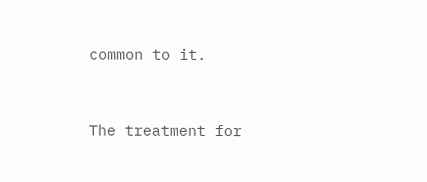common to it.


The treatment for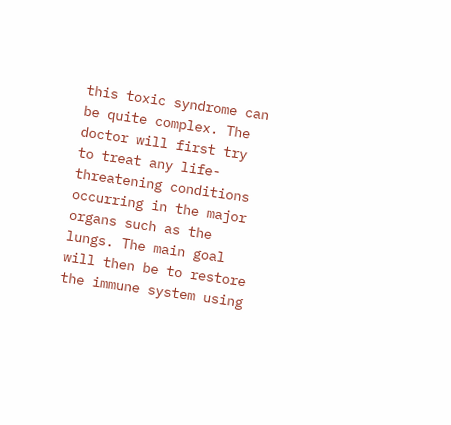this toxic syndrome can be quite complex. The doctor will first try to treat any life-threatening conditions occurring in the major organs such as the lungs. The main goal will then be to restore the immune system using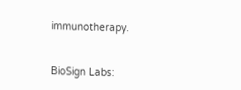immunotherapy.


BioSign Labs: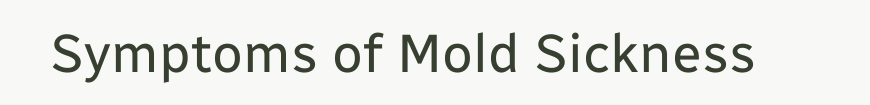Symptoms of Mold Sickness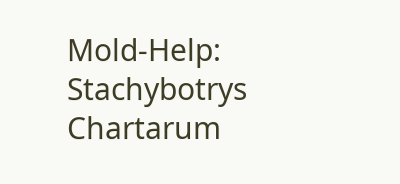Mold-Help: Stachybotrys Chartarum